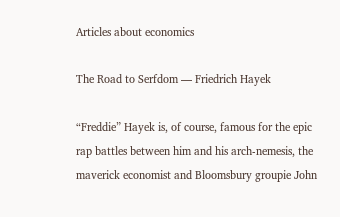Articles about economics

The Road to Serfdom — Friedrich Hayek

“Freddie” Hayek is, of course, famous for the epic rap battles between him and his arch-nemesis, the maverick economist and Bloomsbury groupie John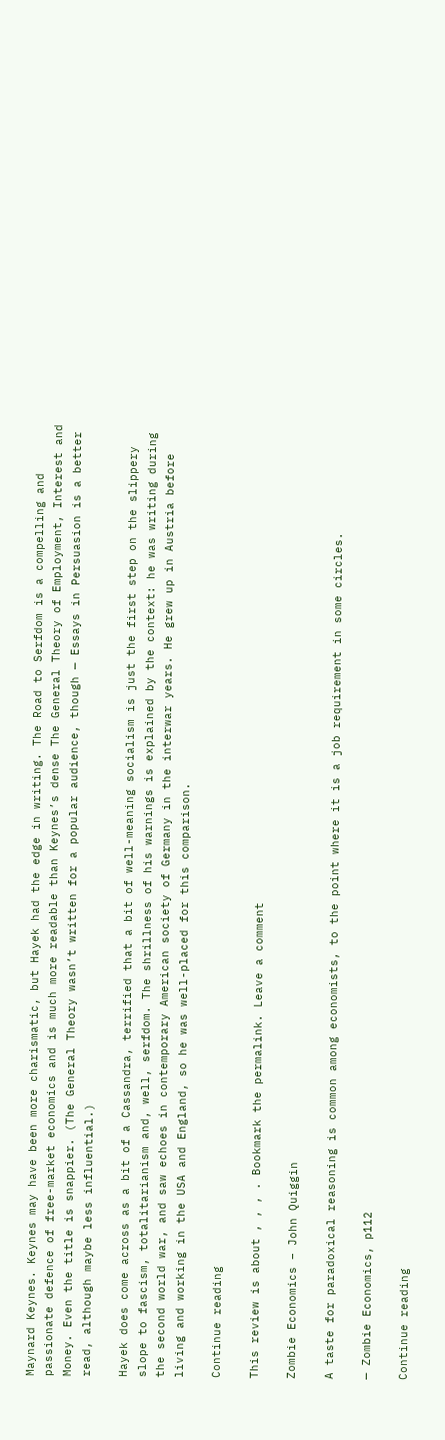Maynard Keynes. Keynes may have been more charismatic, but Hayek had the edge in writing. The Road to Serfdom is a compelling and passionate defence of free-market economics and is much more readable than Keynes’s dense The General Theory of Employment, Interest and Money. Even the title is snappier. (The General Theory wasn’t written for a popular audience, though — Essays in Persuasion is a better read, although maybe less influential.)

Hayek does come across as a bit of a Cassandra, terrified that a bit of well-meaning socialism is just the first step on the slippery slope to fascism, totalitarianism and, well, serfdom. The shrillness of his warnings is explained by the context: he was writing during the second world war, and saw echoes in contemporary American society of Germany in the interwar years. He grew up in Austria before living and working in the USA and England, so he was well-placed for this comparison.

Continue reading

This review is about , , , . Bookmark the permalink. Leave a comment

Zombie Economics – John Quiggin

A taste for paradoxical reasoning is common among economists, to the point where it is a job requirement in some circles.

— Zombie Economics, p112

Continue reading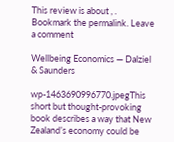This review is about , . Bookmark the permalink. Leave a comment

Wellbeing Economics — Dalziel & Saunders

wp-1463690996770.jpegThis short but thought-provoking book describes a way that New Zealand’s economy could be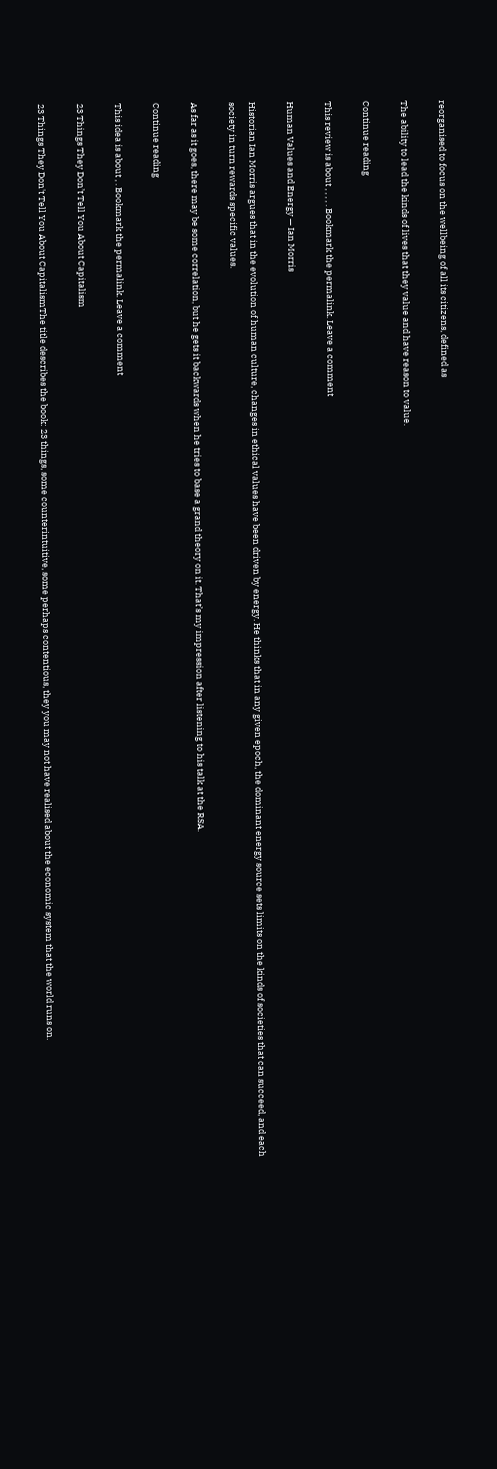reorganised to focus on the wellbeing of all its citizens, defined as

The ability to lead the kinds of lives that they value and have reason to value.

Continue reading

This review is about , , , , . Bookmark the permalink. Leave a comment

Human Values and Energy — Ian Morris

Historian Ian Morris argues that in the evolution of human culture, changes in ethical values have been driven by energy. He thinks that in any given epoch, the dominant energy source sets limits on the kinds of societies that can succeed, and each society in turn rewards specific values.

As far as it goes, there may be some correlation, but he gets it backwards when he tries to base a grand theory on it. That’s my impression after listening to his talk at the RSA.

Continue reading

This idea is about , . Bookmark the permalink. Leave a comment

23 Things They Don’t Tell You About Capitalism

23 Things They Don't Tell You About CapitalismThe title describes the book: 23 things, some counterintuitive, some perhaps contentious, they you may not have realised about the economic system that the world runs on.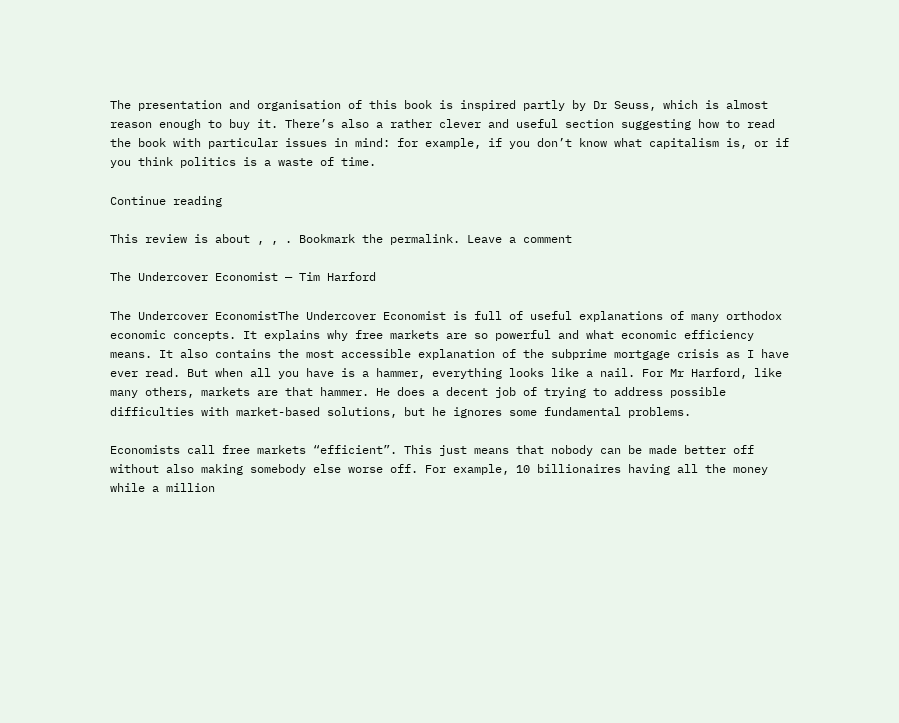The presentation and organisation of this book is inspired partly by Dr Seuss, which is almost reason enough to buy it. There’s also a rather clever and useful section suggesting how to read the book with particular issues in mind: for example, if you don’t know what capitalism is, or if you think politics is a waste of time.

Continue reading

This review is about , , . Bookmark the permalink. Leave a comment

The Undercover Economist — Tim Harford

The Undercover EconomistThe Undercover Economist is full of useful explanations of many orthodox economic concepts. It explains why free markets are so powerful and what economic efficiency means. It also contains the most accessible explanation of the subprime mortgage crisis as I have ever read. But when all you have is a hammer, everything looks like a nail. For Mr Harford, like many others, markets are that hammer. He does a decent job of trying to address possible difficulties with market-based solutions, but he ignores some fundamental problems.

Economists call free markets “efficient”. This just means that nobody can be made better off without also making somebody else worse off. For example, 10 billionaires having all the money while a million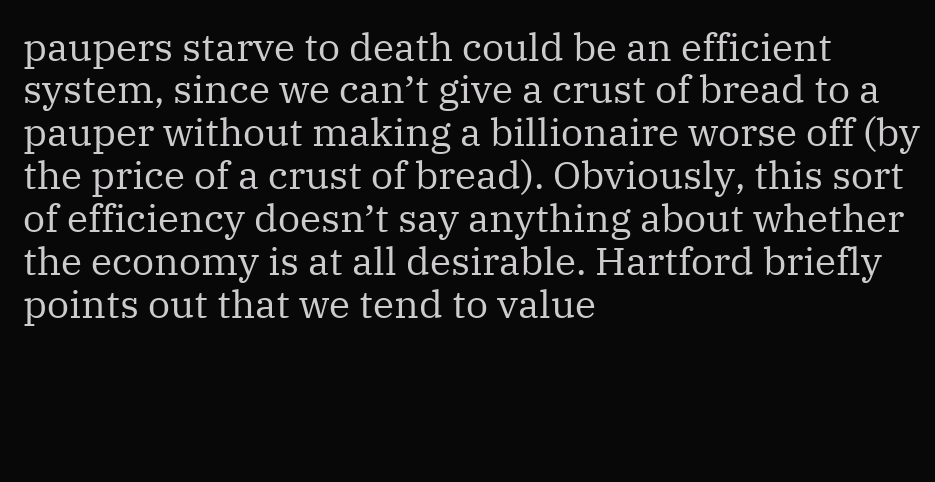paupers starve to death could be an efficient system, since we can’t give a crust of bread to a pauper without making a billionaire worse off (by the price of a crust of bread). Obviously, this sort of efficiency doesn’t say anything about whether the economy is at all desirable. Hartford briefly points out that we tend to value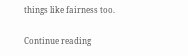things like fairness too.

Continue reading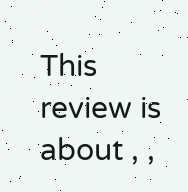This review is about , ,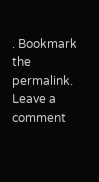. Bookmark the permalink. Leave a comment